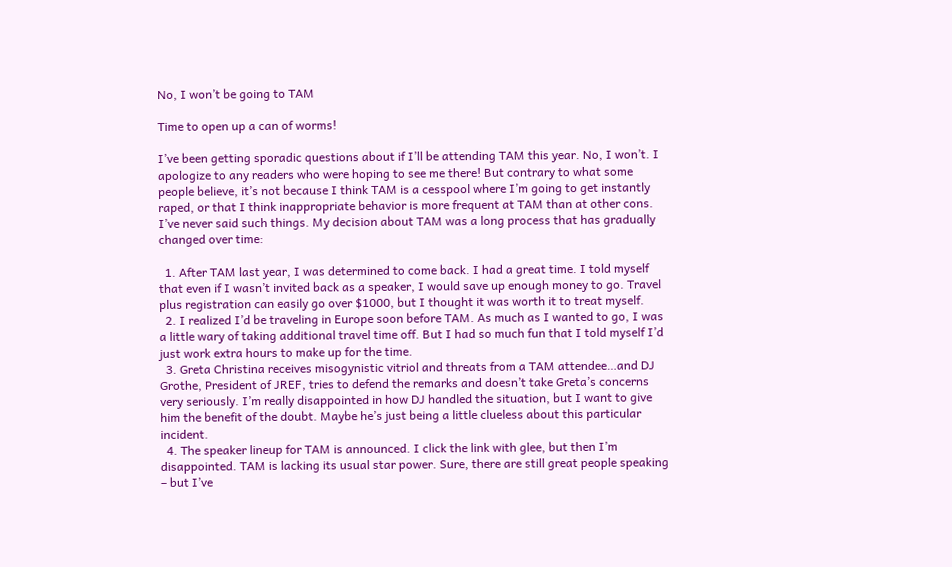No, I won’t be going to TAM

Time to open up a can of worms!

I’ve been getting sporadic questions about if I’ll be attending TAM this year. No, I won’t. I apologize to any readers who were hoping to see me there! But contrary to what some people believe, it’s not because I think TAM is a cesspool where I’m going to get instantly raped, or that I think inappropriate behavior is more frequent at TAM than at other cons. I’ve never said such things. My decision about TAM was a long process that has gradually changed over time:

  1. After TAM last year, I was determined to come back. I had a great time. I told myself that even if I wasn’t invited back as a speaker, I would save up enough money to go. Travel plus registration can easily go over $1000, but I thought it was worth it to treat myself.
  2. I realized I’d be traveling in Europe soon before TAM. As much as I wanted to go, I was a little wary of taking additional travel time off. But I had so much fun that I told myself I’d just work extra hours to make up for the time.
  3. Greta Christina receives misogynistic vitriol and threats from a TAM attendee…and DJ Grothe, President of JREF, tries to defend the remarks and doesn’t take Greta’s concerns very seriously. I’m really disappointed in how DJ handled the situation, but I want to give him the benefit of the doubt. Maybe he’s just being a little clueless about this particular incident.
  4. The speaker lineup for TAM is announced. I click the link with glee, but then I’m disappointed. TAM is lacking its usual star power. Sure, there are still great people speaking – but I’ve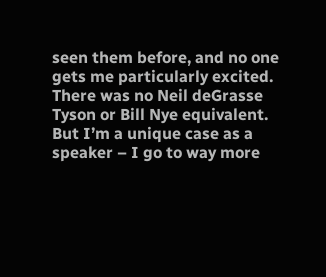seen them before, and no one gets me particularly excited. There was no Neil deGrasse Tyson or Bill Nye equivalent. But I’m a unique case as a speaker – I go to way more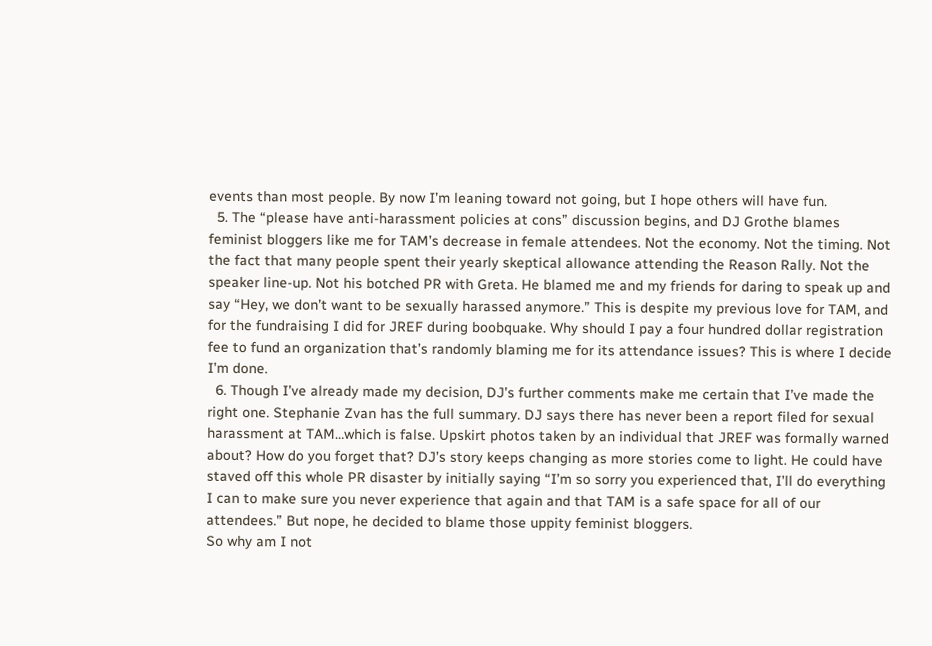events than most people. By now I’m leaning toward not going, but I hope others will have fun.
  5. The “please have anti-harassment policies at cons” discussion begins, and DJ Grothe blames feminist bloggers like me for TAM’s decrease in female attendees. Not the economy. Not the timing. Not the fact that many people spent their yearly skeptical allowance attending the Reason Rally. Not the speaker line-up. Not his botched PR with Greta. He blamed me and my friends for daring to speak up and say “Hey, we don’t want to be sexually harassed anymore.” This is despite my previous love for TAM, and for the fundraising I did for JREF during boobquake. Why should I pay a four hundred dollar registration fee to fund an organization that’s randomly blaming me for its attendance issues? This is where I decide I’m done.
  6. Though I’ve already made my decision, DJ’s further comments make me certain that I’ve made the right one. Stephanie Zvan has the full summary. DJ says there has never been a report filed for sexual harassment at TAM…which is false. Upskirt photos taken by an individual that JREF was formally warned about? How do you forget that? DJ’s story keeps changing as more stories come to light. He could have staved off this whole PR disaster by initially saying “I’m so sorry you experienced that, I’ll do everything I can to make sure you never experience that again and that TAM is a safe space for all of our attendees.” But nope, he decided to blame those uppity feminist bloggers.
So why am I not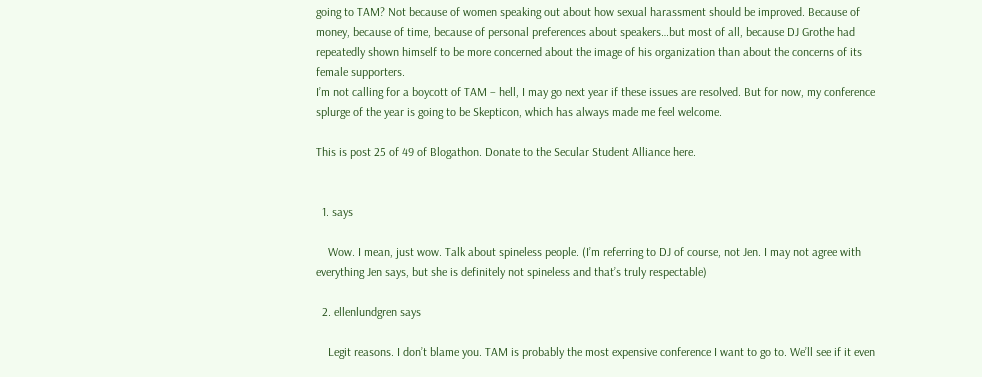going to TAM? Not because of women speaking out about how sexual harassment should be improved. Because of money, because of time, because of personal preferences about speakers…but most of all, because DJ Grothe had repeatedly shown himself to be more concerned about the image of his organization than about the concerns of its female supporters.
I’m not calling for a boycott of TAM – hell, I may go next year if these issues are resolved. But for now, my conference splurge of the year is going to be Skepticon, which has always made me feel welcome.

This is post 25 of 49 of Blogathon. Donate to the Secular Student Alliance here.


  1. says

    Wow. I mean, just wow. Talk about spineless people. (I’m referring to DJ of course, not Jen. I may not agree with everything Jen says, but she is definitely not spineless and that’s truly respectable)

  2. ellenlundgren says

    Legit reasons. I don’t blame you. TAM is probably the most expensive conference I want to go to. We’ll see if it even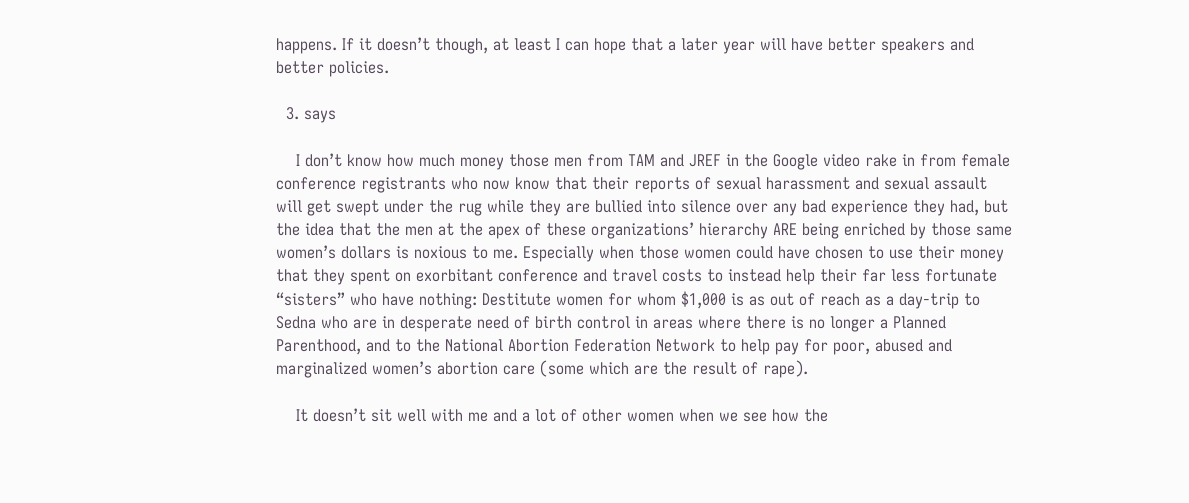happens. If it doesn’t though, at least I can hope that a later year will have better speakers and better policies.

  3. says

    I don’t know how much money those men from TAM and JREF in the Google video rake in from female conference registrants who now know that their reports of sexual harassment and sexual assault will get swept under the rug while they are bullied into silence over any bad experience they had, but the idea that the men at the apex of these organizations’ hierarchy ARE being enriched by those same women’s dollars is noxious to me. Especially when those women could have chosen to use their money that they spent on exorbitant conference and travel costs to instead help their far less fortunate “sisters” who have nothing: Destitute women for whom $1,000 is as out of reach as a day-trip to Sedna who are in desperate need of birth control in areas where there is no longer a Planned Parenthood, and to the National Abortion Federation Network to help pay for poor, abused and marginalized women’s abortion care (some which are the result of rape).

    It doesn’t sit well with me and a lot of other women when we see how the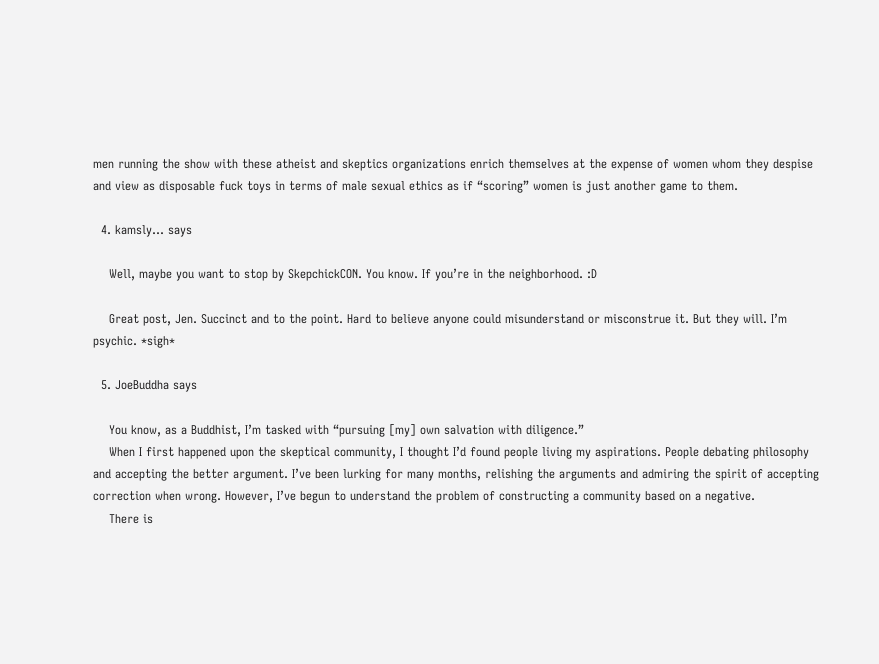men running the show with these atheist and skeptics organizations enrich themselves at the expense of women whom they despise and view as disposable fuck toys in terms of male sexual ethics as if “scoring” women is just another game to them.

  4. kamsly... says

    Well, maybe you want to stop by SkepchickCON. You know. If you’re in the neighborhood. :D

    Great post, Jen. Succinct and to the point. Hard to believe anyone could misunderstand or misconstrue it. But they will. I’m psychic. *sigh*

  5. JoeBuddha says

    You know, as a Buddhist, I’m tasked with “pursuing [my] own salvation with diligence.”
    When I first happened upon the skeptical community, I thought I’d found people living my aspirations. People debating philosophy and accepting the better argument. I’ve been lurking for many months, relishing the arguments and admiring the spirit of accepting correction when wrong. However, I’ve begun to understand the problem of constructing a community based on a negative.
    There is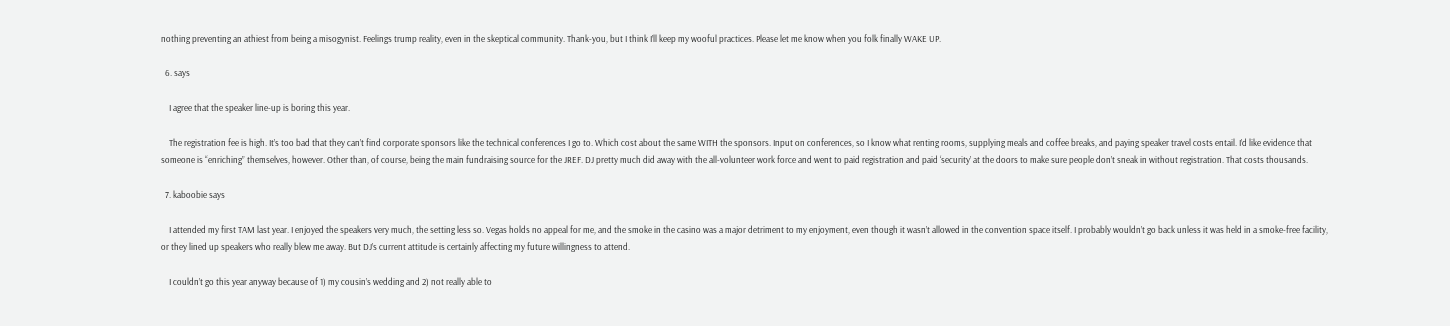nothing preventing an athiest from being a misogynist. Feelings trump reality, even in the skeptical community. Thank-you, but I think I’ll keep my wooful practices. Please let me know when you folk finally WAKE UP.

  6. says

    I agree that the speaker line-up is boring this year.

    The registration fee is high. It’s too bad that they can’t find corporate sponsors like the technical conferences I go to. Which cost about the same WITH the sponsors. Input on conferences, so I know what renting rooms, supplying meals and coffee breaks, and paying speaker travel costs entail. I’d like evidence that someone is “enriching” themselves, however. Other than, of course, being the main fundraising source for the JREF. DJ pretty much did away with the all-volunteer work force and went to paid registration and paid ‘security’ at the doors to make sure people don’t sneak in without registration. That costs thousands.

  7. kaboobie says

    I attended my first TAM last year. I enjoyed the speakers very much, the setting less so. Vegas holds no appeal for me, and the smoke in the casino was a major detriment to my enjoyment, even though it wasn’t allowed in the convention space itself. I probably wouldn’t go back unless it was held in a smoke-free facility, or they lined up speakers who really blew me away. But DJ’s current attitude is certainly affecting my future willingness to attend.

    I couldn’t go this year anyway because of 1) my cousin’s wedding and 2) not really able to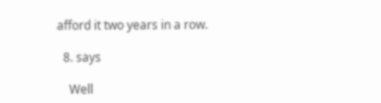afford it two years in a row.

  8. says

    Well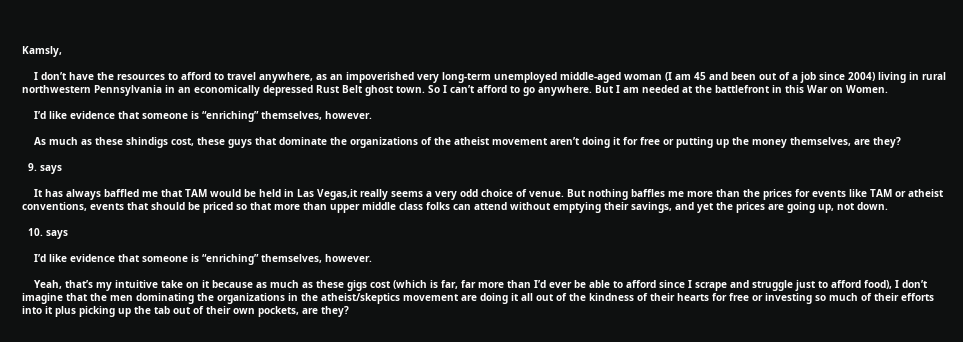Kamsly,

    I don’t have the resources to afford to travel anywhere, as an impoverished very long-term unemployed middle-aged woman (I am 45 and been out of a job since 2004) living in rural northwestern Pennsylvania in an economically depressed Rust Belt ghost town. So I can’t afford to go anywhere. But I am needed at the battlefront in this War on Women.

    I’d like evidence that someone is “enriching” themselves, however.

    As much as these shindigs cost, these guys that dominate the organizations of the atheist movement aren’t doing it for free or putting up the money themselves, are they?

  9. says

    It has always baffled me that TAM would be held in Las Vegas,it really seems a very odd choice of venue. But nothing baffles me more than the prices for events like TAM or atheist conventions, events that should be priced so that more than upper middle class folks can attend without emptying their savings, and yet the prices are going up, not down.

  10. says

    I’d like evidence that someone is “enriching” themselves, however.

    Yeah, that’s my intuitive take on it because as much as these gigs cost (which is far, far more than I’d ever be able to afford since I scrape and struggle just to afford food), I don’t imagine that the men dominating the organizations in the atheist/skeptics movement are doing it all out of the kindness of their hearts for free or investing so much of their efforts into it plus picking up the tab out of their own pockets, are they?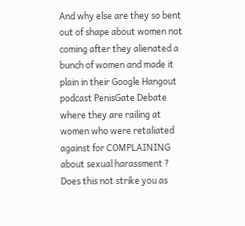And why else are they so bent out of shape about women not coming after they alienated a bunch of women and made it plain in their Google Hangout podcast PenisGate Debate where they are railing at women who were retaliated against for COMPLAINING about sexual harassment ? Does this not strike you as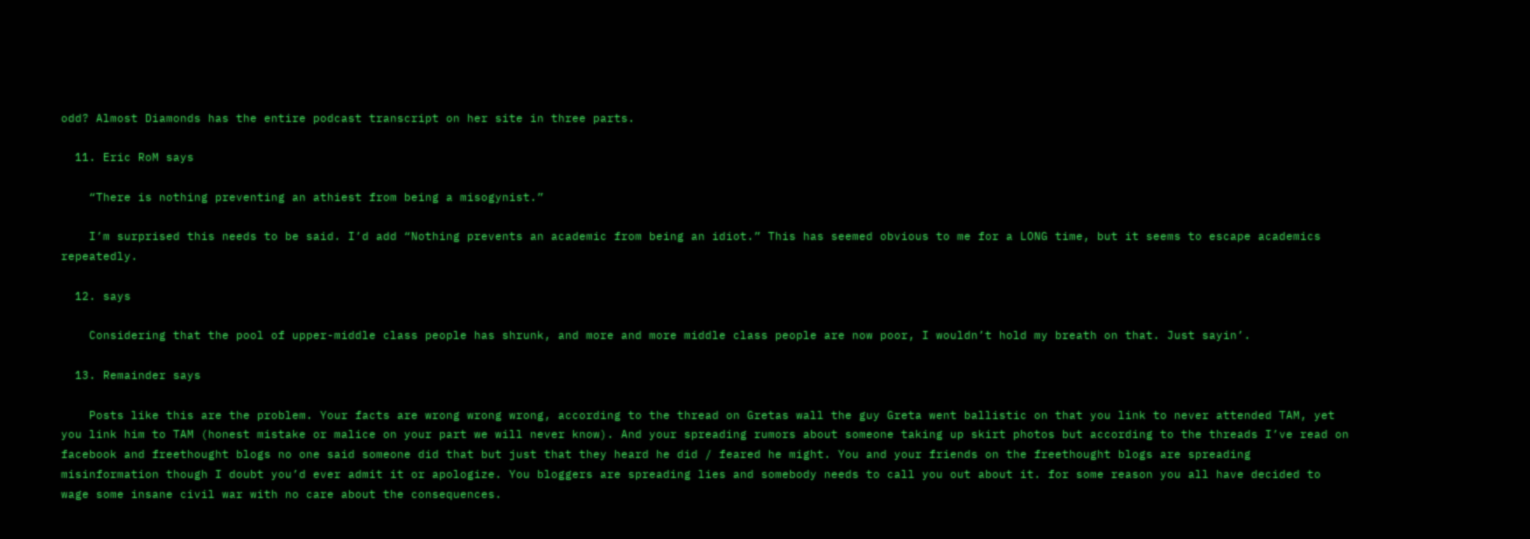odd? Almost Diamonds has the entire podcast transcript on her site in three parts.

  11. Eric RoM says

    “There is nothing preventing an athiest from being a misogynist.”

    I’m surprised this needs to be said. I’d add “Nothing prevents an academic from being an idiot.” This has seemed obvious to me for a LONG time, but it seems to escape academics repeatedly.

  12. says

    Considering that the pool of upper-middle class people has shrunk, and more and more middle class people are now poor, I wouldn’t hold my breath on that. Just sayin’.

  13. Remainder says

    Posts like this are the problem. Your facts are wrong wrong wrong, according to the thread on Gretas wall the guy Greta went ballistic on that you link to never attended TAM, yet you link him to TAM (honest mistake or malice on your part we will never know). And your spreading rumors about someone taking up skirt photos but according to the threads I’ve read on facebook and freethought blogs no one said someone did that but just that they heard he did / feared he might. You and your friends on the freethought blogs are spreading misinformation though I doubt you’d ever admit it or apologize. You bloggers are spreading lies and somebody needs to call you out about it. for some reason you all have decided to wage some insane civil war with no care about the consequences.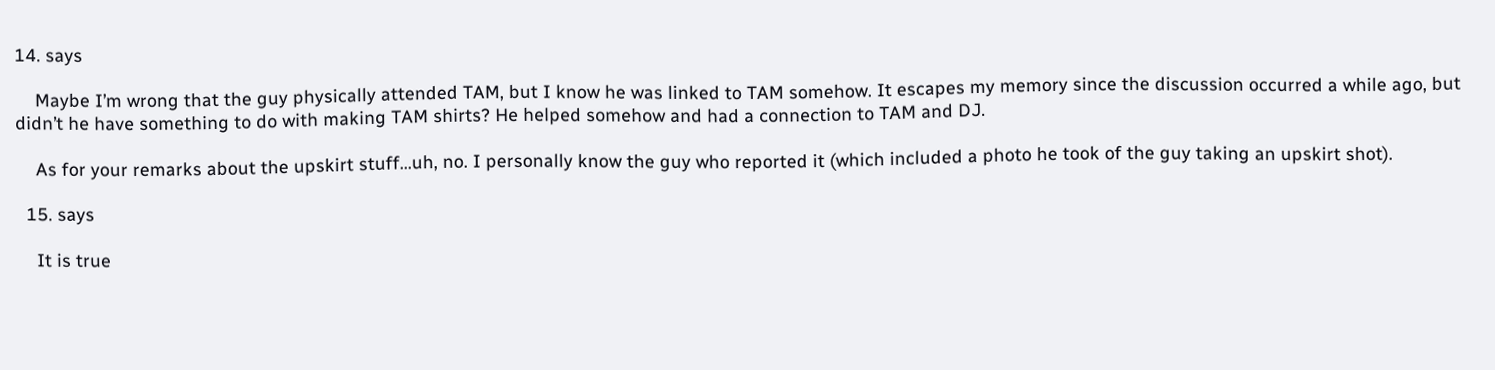14. says

    Maybe I’m wrong that the guy physically attended TAM, but I know he was linked to TAM somehow. It escapes my memory since the discussion occurred a while ago, but didn’t he have something to do with making TAM shirts? He helped somehow and had a connection to TAM and DJ.

    As for your remarks about the upskirt stuff…uh, no. I personally know the guy who reported it (which included a photo he took of the guy taking an upskirt shot).

  15. says

    It is true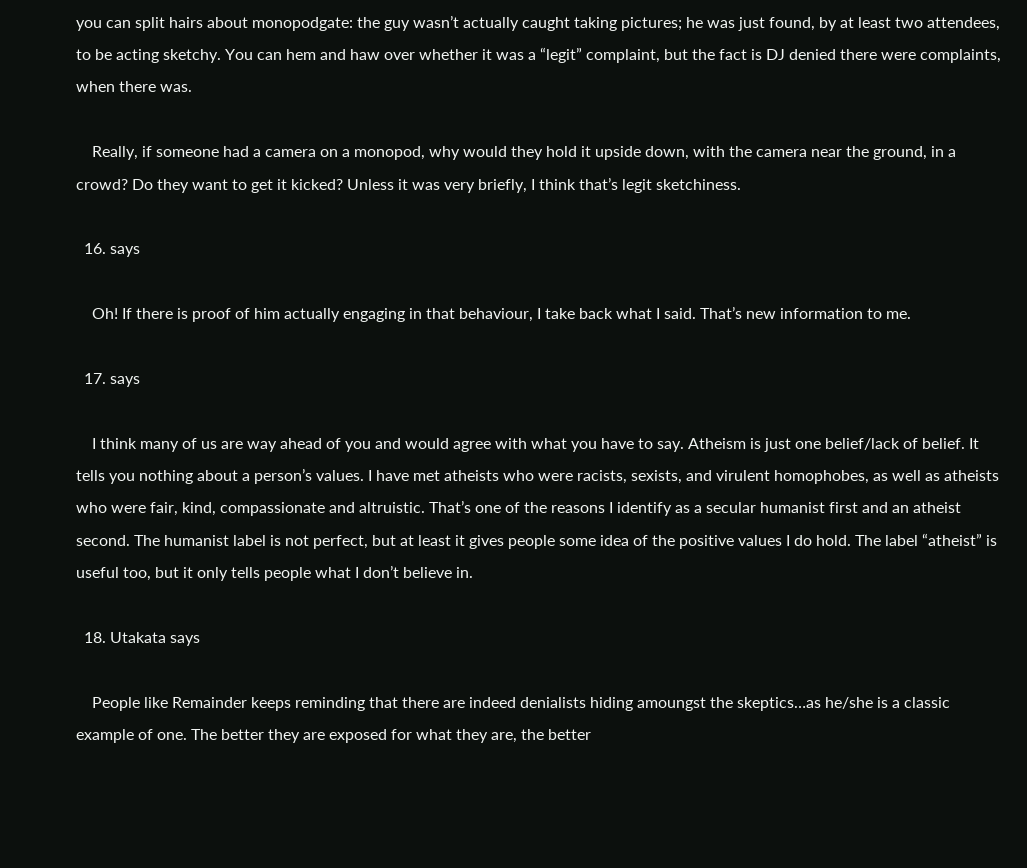you can split hairs about monopodgate: the guy wasn’t actually caught taking pictures; he was just found, by at least two attendees, to be acting sketchy. You can hem and haw over whether it was a “legit” complaint, but the fact is DJ denied there were complaints, when there was.

    Really, if someone had a camera on a monopod, why would they hold it upside down, with the camera near the ground, in a crowd? Do they want to get it kicked? Unless it was very briefly, I think that’s legit sketchiness.

  16. says

    Oh! If there is proof of him actually engaging in that behaviour, I take back what I said. That’s new information to me.

  17. says

    I think many of us are way ahead of you and would agree with what you have to say. Atheism is just one belief/lack of belief. It tells you nothing about a person’s values. I have met atheists who were racists, sexists, and virulent homophobes, as well as atheists who were fair, kind, compassionate and altruistic. That’s one of the reasons I identify as a secular humanist first and an atheist second. The humanist label is not perfect, but at least it gives people some idea of the positive values I do hold. The label “atheist” is useful too, but it only tells people what I don’t believe in.

  18. Utakata says

    People like Remainder keeps reminding that there are indeed denialists hiding amoungst the skeptics…as he/she is a classic example of one. The better they are exposed for what they are, the better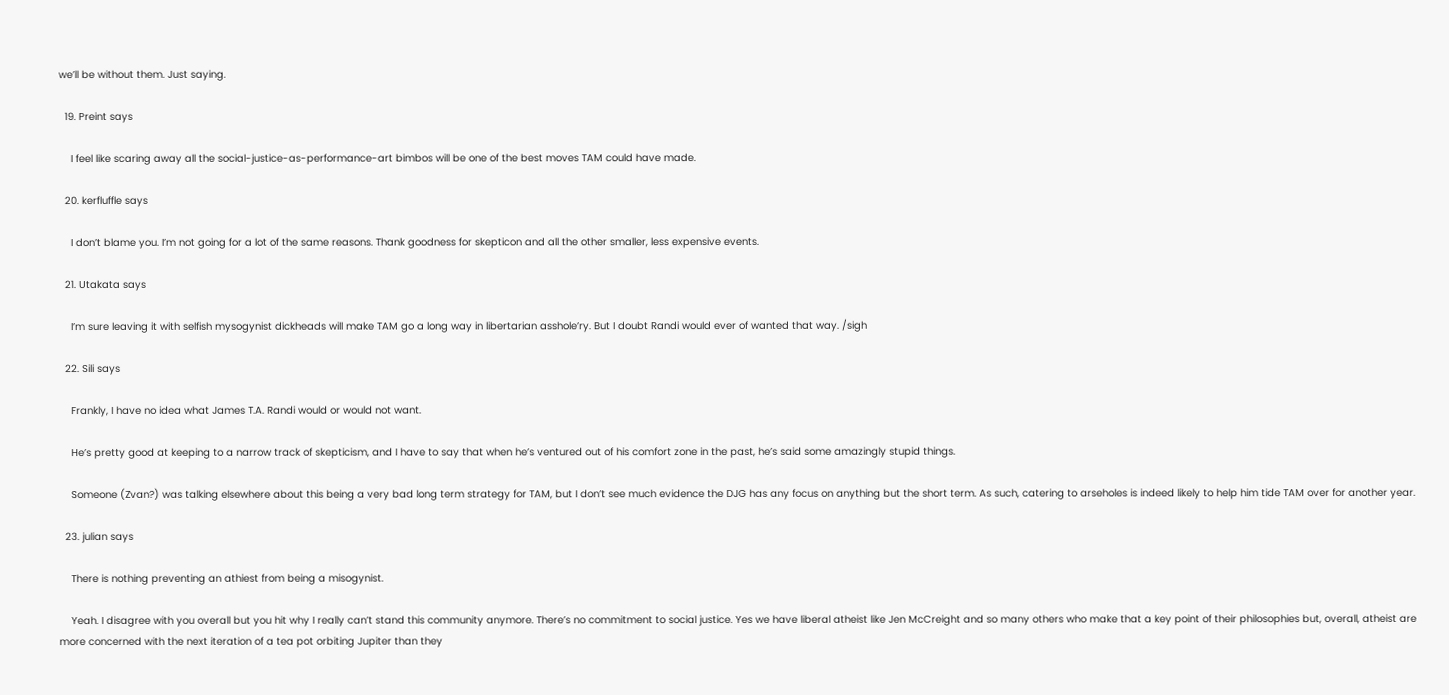we’ll be without them. Just saying.

  19. Preint says

    I feel like scaring away all the social-justice-as-performance-art bimbos will be one of the best moves TAM could have made.

  20. kerfluffle says

    I don’t blame you. I’m not going for a lot of the same reasons. Thank goodness for skepticon and all the other smaller, less expensive events.

  21. Utakata says

    I’m sure leaving it with selfish mysogynist dickheads will make TAM go a long way in libertarian asshole’ry. But I doubt Randi would ever of wanted that way. /sigh

  22. Sili says

    Frankly, I have no idea what James T.A. Randi would or would not want.

    He’s pretty good at keeping to a narrow track of skepticism, and I have to say that when he’s ventured out of his comfort zone in the past, he’s said some amazingly stupid things.

    Someone (Zvan?) was talking elsewhere about this being a very bad long term strategy for TAM, but I don’t see much evidence the DJG has any focus on anything but the short term. As such, catering to arseholes is indeed likely to help him tide TAM over for another year.

  23. julian says

    There is nothing preventing an athiest from being a misogynist.

    Yeah. I disagree with you overall but you hit why I really can’t stand this community anymore. There’s no commitment to social justice. Yes we have liberal atheist like Jen McCreight and so many others who make that a key point of their philosophies but, overall, atheist are more concerned with the next iteration of a tea pot orbiting Jupiter than they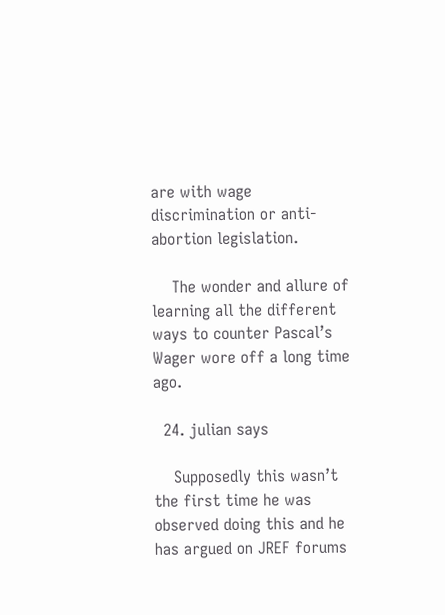are with wage discrimination or anti-abortion legislation.

    The wonder and allure of learning all the different ways to counter Pascal’s Wager wore off a long time ago.

  24. julian says

    Supposedly this wasn’t the first time he was observed doing this and he has argued on JREF forums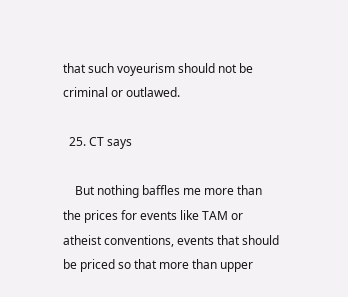that such voyeurism should not be criminal or outlawed.

  25. CT says

    But nothing baffles me more than the prices for events like TAM or atheist conventions, events that should be priced so that more than upper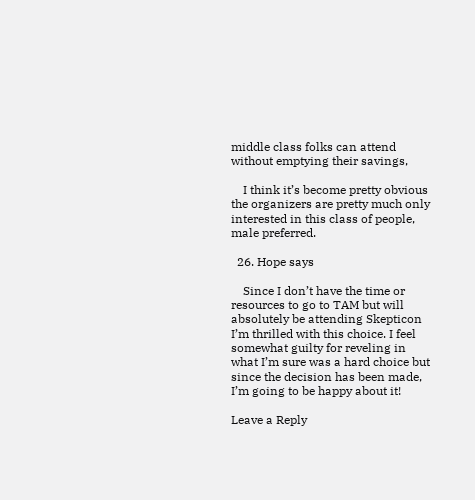middle class folks can attend without emptying their savings,

    I think it’s become pretty obvious the organizers are pretty much only interested in this class of people, male preferred.

  26. Hope says

    Since I don’t have the time or resources to go to TAM but will absolutely be attending Skepticon I’m thrilled with this choice. I feel somewhat guilty for reveling in what I’m sure was a hard choice but since the decision has been made, I’m going to be happy about it!

Leave a Reply